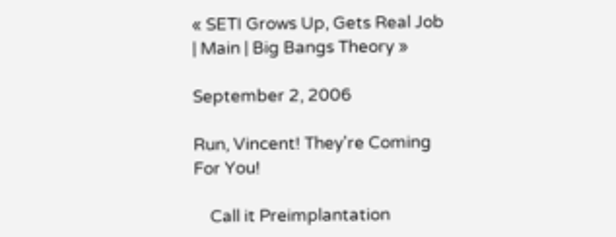« SETI Grows Up, Gets Real Job | Main | Big Bangs Theory »

September 2, 2006

Run, Vincent! They're Coming For You!

    Call it Preimplantation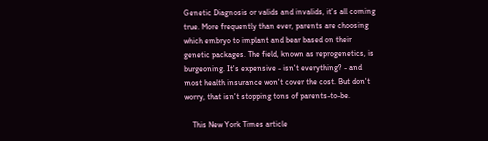Genetic Diagnosis or valids and invalids, it's all coming true. More frequently than ever, parents are choosing which embryo to implant and bear based on their genetic packages. The field, known as reprogenetics, is burgeoning. It's expensive - isn't everything? - and most health insurance won't cover the cost. But don't worry, that isn't stopping tons of parents-to-be.

    This New York Times article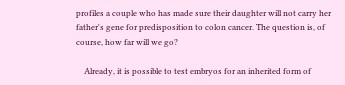profiles a couple who has made sure their daughter will not carry her father's gene for predisposition to colon cancer. The question is, of course, how far will we go?

    Already, it is possible to test embryos for an inherited form of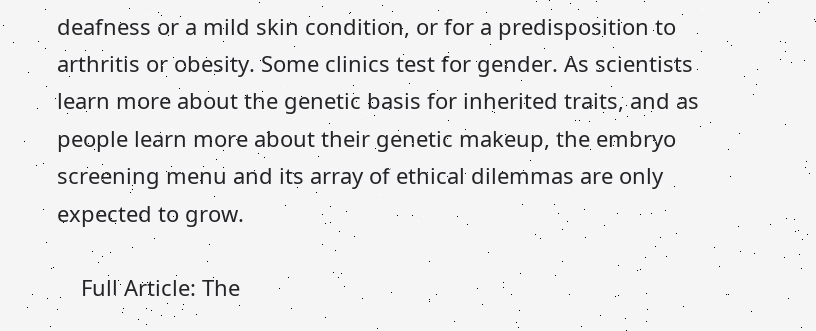deafness or a mild skin condition, or for a predisposition to arthritis or obesity. Some clinics test for gender. As scientists learn more about the genetic basis for inherited traits, and as people learn more about their genetic makeup, the embryo screening menu and its array of ethical dilemmas are only expected to grow.

    Full Article: The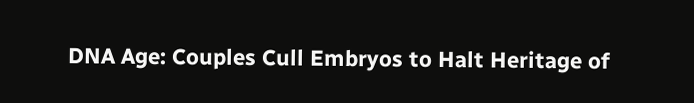DNA Age: Couples Cull Embryos to Halt Heritage of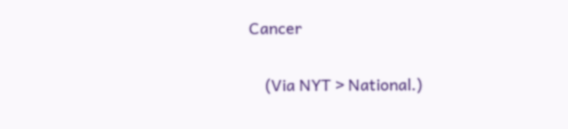Cancer

    (Via NYT > National.)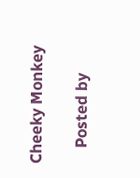Cheeky Monkey

    Posted by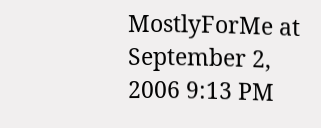MostlyForMe at September 2, 2006 9:13 PM